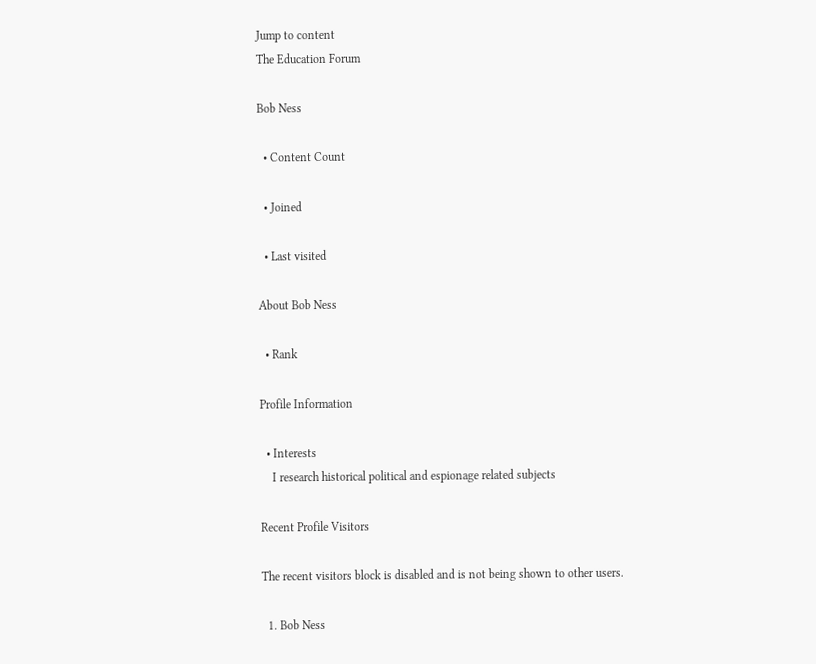Jump to content
The Education Forum

Bob Ness

  • Content Count

  • Joined

  • Last visited

About Bob Ness

  • Rank

Profile Information

  • Interests
    I research historical political and espionage related subjects

Recent Profile Visitors

The recent visitors block is disabled and is not being shown to other users.

  1. Bob Ness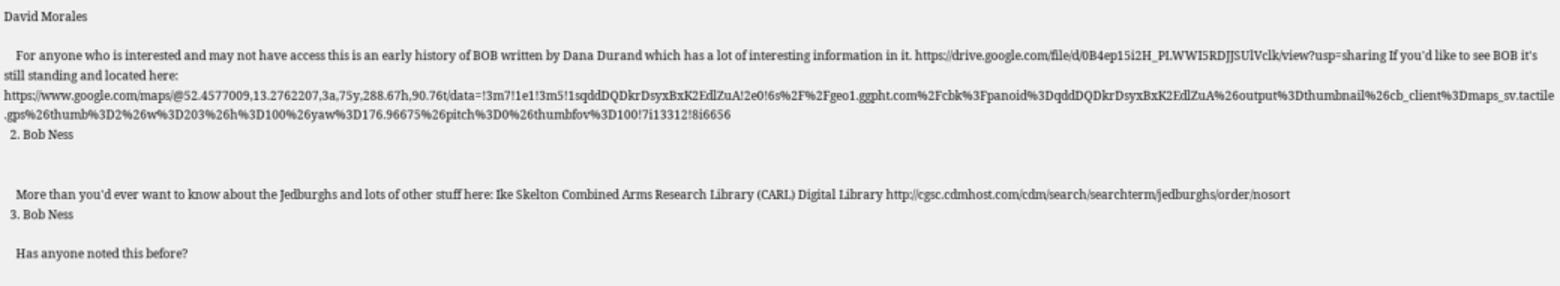David Morales

    For anyone who is interested and may not have access this is an early history of BOB written by Dana Durand which has a lot of interesting information in it. https://drive.google.com/file/d/0B4ep15i2H_PLWWI5RDJJSUlVclk/view?usp=sharing If you'd like to see BOB it's still standing and located here: https://www.google.com/maps/@52.4577009,13.2762207,3a,75y,288.67h,90.76t/data=!3m7!1e1!3m5!1sqddDQDkrDsyxBxK2EdlZuA!2e0!6s%2F%2Fgeo1.ggpht.com%2Fcbk%3Fpanoid%3DqddDQDkrDsyxBxK2EdlZuA%26output%3Dthumbnail%26cb_client%3Dmaps_sv.tactile.gps%26thumb%3D2%26w%3D203%26h%3D100%26yaw%3D176.96675%26pitch%3D0%26thumbfov%3D100!7i13312!8i6656
  2. Bob Ness


    More than you'd ever want to know about the Jedburghs and lots of other stuff here: Ike Skelton Combined Arms Research Library (CARL) Digital Library http://cgsc.cdmhost.com/cdm/search/searchterm/jedburghs/order/nosort
  3. Bob Ness

    Has anyone noted this before?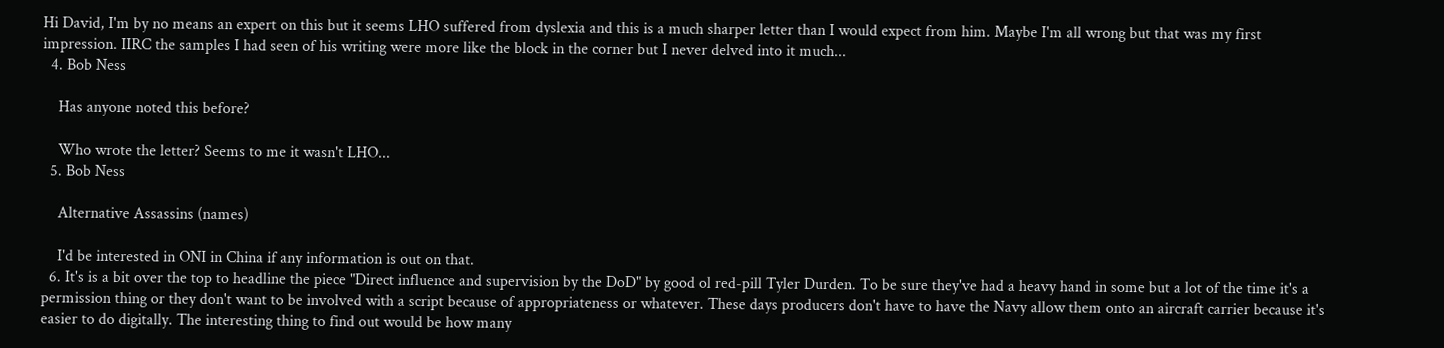Hi David, I'm by no means an expert on this but it seems LHO suffered from dyslexia and this is a much sharper letter than I would expect from him. Maybe I'm all wrong but that was my first impression. IIRC the samples I had seen of his writing were more like the block in the corner but I never delved into it much...
  4. Bob Ness

    Has anyone noted this before?

    Who wrote the letter? Seems to me it wasn't LHO...
  5. Bob Ness

    Alternative Assassins (names)

    I'd be interested in ONI in China if any information is out on that.
  6. It's is a bit over the top to headline the piece "Direct influence and supervision by the DoD" by good ol red-pill Tyler Durden. To be sure they've had a heavy hand in some but a lot of the time it's a permission thing or they don't want to be involved with a script because of appropriateness or whatever. These days producers don't have to have the Navy allow them onto an aircraft carrier because it's easier to do digitally. The interesting thing to find out would be how many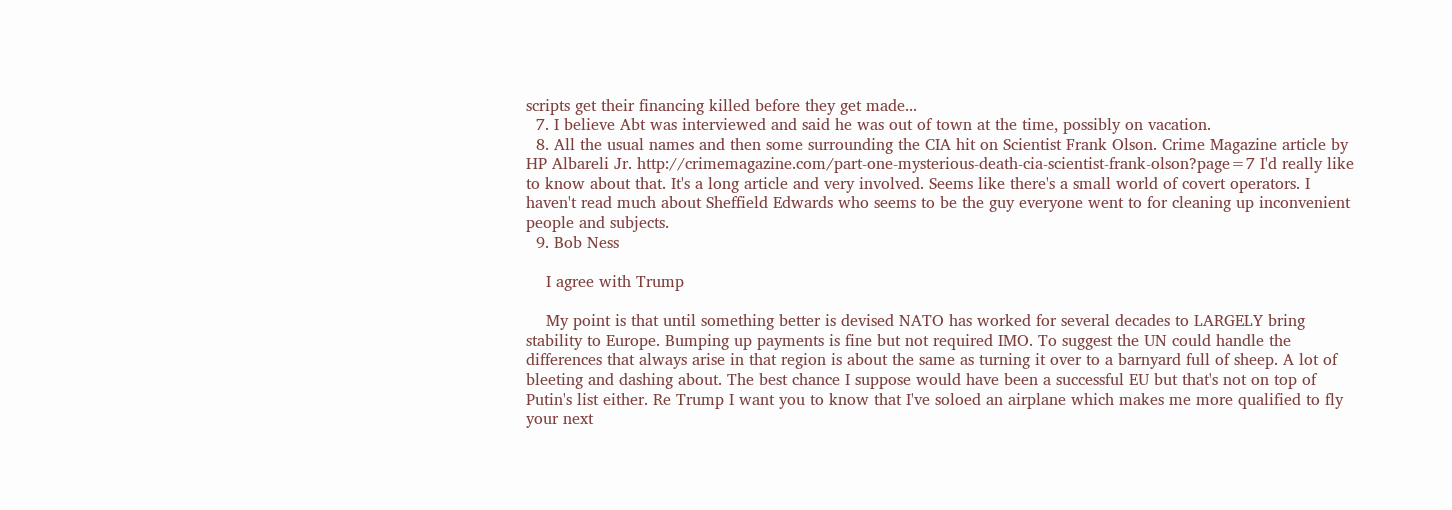scripts get their financing killed before they get made...
  7. I believe Abt was interviewed and said he was out of town at the time, possibly on vacation.
  8. All the usual names and then some surrounding the CIA hit on Scientist Frank Olson. Crime Magazine article by HP Albareli Jr. http://crimemagazine.com/part-one-mysterious-death-cia-scientist-frank-olson?page=7 I'd really like to know about that. It's a long article and very involved. Seems like there's a small world of covert operators. I haven't read much about Sheffield Edwards who seems to be the guy everyone went to for cleaning up inconvenient people and subjects.
  9. Bob Ness

    I agree with Trump

    My point is that until something better is devised NATO has worked for several decades to LARGELY bring stability to Europe. Bumping up payments is fine but not required IMO. To suggest the UN could handle the differences that always arise in that region is about the same as turning it over to a barnyard full of sheep. A lot of bleeting and dashing about. The best chance I suppose would have been a successful EU but that's not on top of Putin's list either. Re Trump I want you to know that I've soloed an airplane which makes me more qualified to fly your next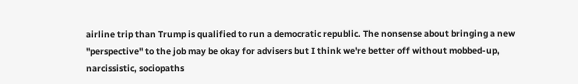airline trip than Trump is qualified to run a democratic republic. The nonsense about bringing a new "perspective" to the job may be okay for advisers but I think we're better off without mobbed-up, narcissistic, sociopaths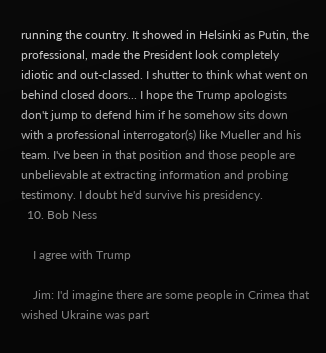running the country. It showed in Helsinki as Putin, the professional, made the President look completely idiotic and out-classed. I shutter to think what went on behind closed doors... I hope the Trump apologists don't jump to defend him if he somehow sits down with a professional interrogator(s) like Mueller and his team. I've been in that position and those people are unbelievable at extracting information and probing testimony. I doubt he'd survive his presidency.
  10. Bob Ness

    I agree with Trump

    Jim: I'd imagine there are some people in Crimea that wished Ukraine was part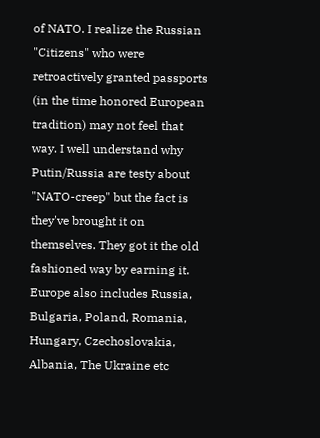of NATO. I realize the Russian "Citizens" who were retroactively granted passports (in the time honored European tradition) may not feel that way. I well understand why Putin/Russia are testy about "NATO-creep" but the fact is they've brought it on themselves. They got it the old fashioned way by earning it. Europe also includes Russia, Bulgaria, Poland, Romania, Hungary, Czechoslovakia, Albania, The Ukraine etc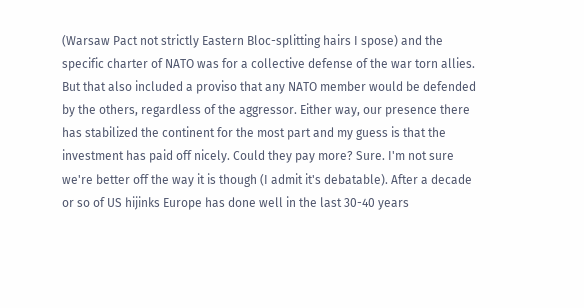(Warsaw Pact not strictly Eastern Bloc-splitting hairs I spose) and the specific charter of NATO was for a collective defense of the war torn allies. But that also included a proviso that any NATO member would be defended by the others, regardless of the aggressor. Either way, our presence there has stabilized the continent for the most part and my guess is that the investment has paid off nicely. Could they pay more? Sure. I'm not sure we're better off the way it is though (I admit it's debatable). After a decade or so of US hijinks Europe has done well in the last 30-40 years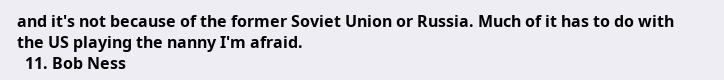and it's not because of the former Soviet Union or Russia. Much of it has to do with the US playing the nanny I'm afraid.
  11. Bob Ness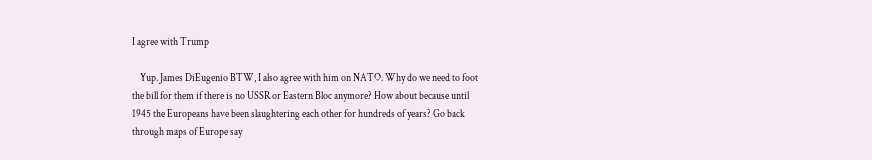I agree with Trump

    Yup. James DiEugenio BTW, I also agree with him on NATO. Why do we need to foot the bill for them if there is no USSR or Eastern Bloc anymore? How about because until 1945 the Europeans have been slaughtering each other for hundreds of years? Go back through maps of Europe say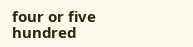four or five hundred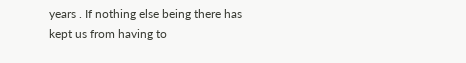years . If nothing else being there has kept us from having to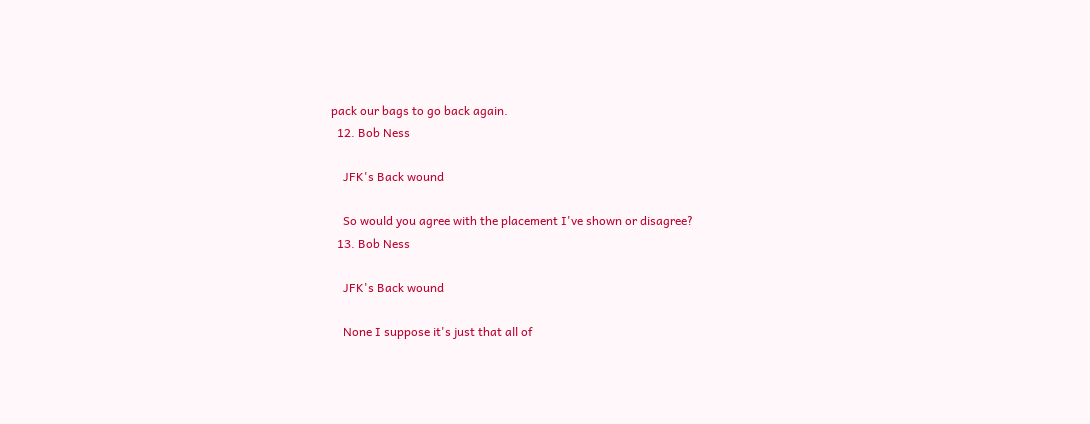pack our bags to go back again.
  12. Bob Ness

    JFK's Back wound

    So would you agree with the placement I've shown or disagree?
  13. Bob Ness

    JFK's Back wound

    None I suppose it's just that all of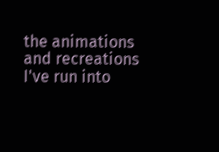the animations and recreations I've run into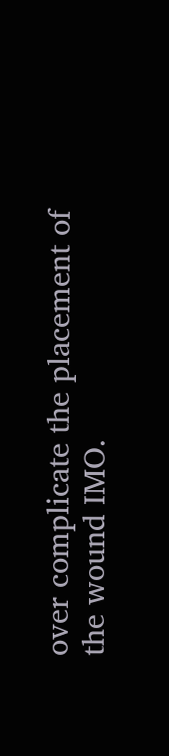over complicate the placement of the wound IMO.